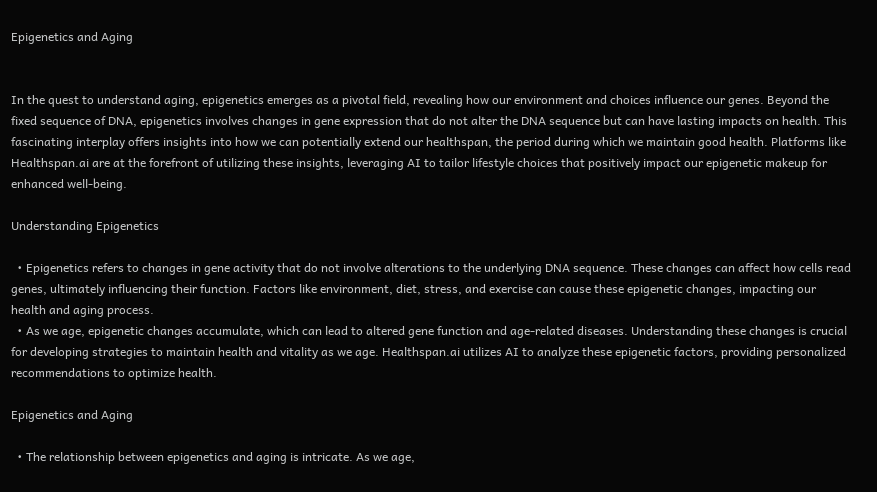Epigenetics and Aging


In the quest to understand aging, epigenetics emerges as a pivotal field, revealing how our environment and choices influence our genes. Beyond the fixed sequence of DNA, epigenetics involves changes in gene expression that do not alter the DNA sequence but can have lasting impacts on health. This fascinating interplay offers insights into how we can potentially extend our healthspan, the period during which we maintain good health. Platforms like Healthspan.ai are at the forefront of utilizing these insights, leveraging AI to tailor lifestyle choices that positively impact our epigenetic makeup for enhanced well-being.

Understanding Epigenetics

  • Epigenetics refers to changes in gene activity that do not involve alterations to the underlying DNA sequence. These changes can affect how cells read genes, ultimately influencing their function. Factors like environment, diet, stress, and exercise can cause these epigenetic changes, impacting our health and aging process.
  • As we age, epigenetic changes accumulate, which can lead to altered gene function and age-related diseases. Understanding these changes is crucial for developing strategies to maintain health and vitality as we age. Healthspan.ai utilizes AI to analyze these epigenetic factors, providing personalized recommendations to optimize health.

Epigenetics and Aging

  • The relationship between epigenetics and aging is intricate. As we age,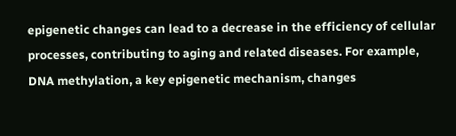epigenetic changes can lead to a decrease in the efficiency of cellular processes, contributing to aging and related diseases. For example, DNA methylation, a key epigenetic mechanism, changes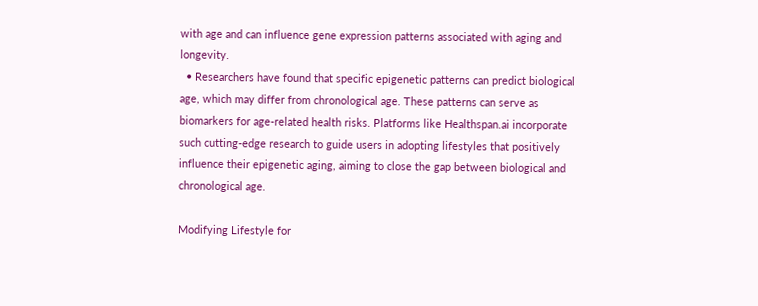with age and can influence gene expression patterns associated with aging and longevity.
  • Researchers have found that specific epigenetic patterns can predict biological age, which may differ from chronological age. These patterns can serve as biomarkers for age-related health risks. Platforms like Healthspan.ai incorporate such cutting-edge research to guide users in adopting lifestyles that positively influence their epigenetic aging, aiming to close the gap between biological and chronological age.

Modifying Lifestyle for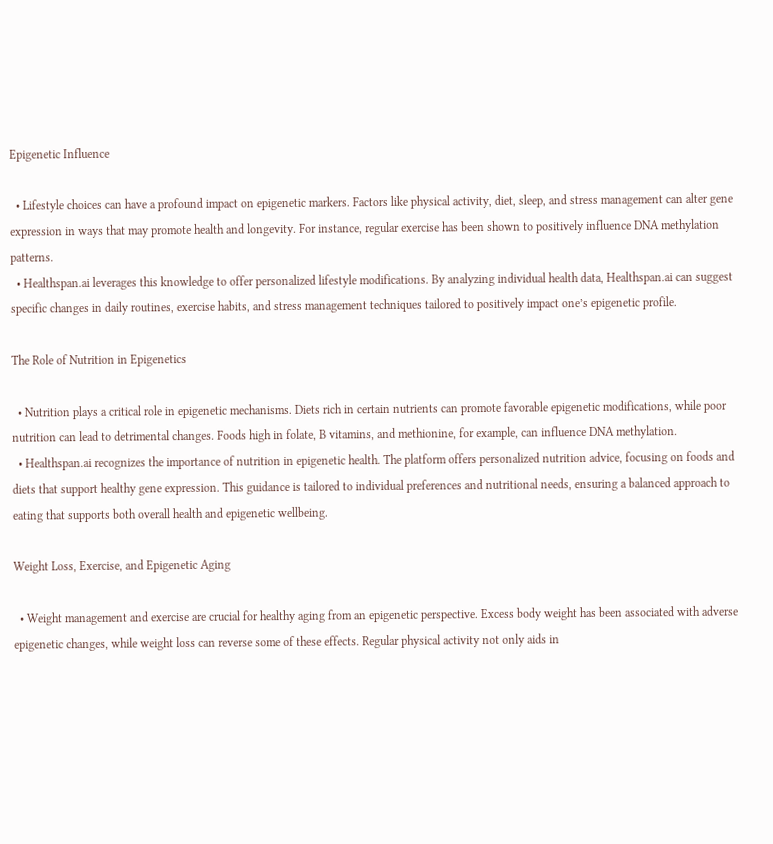Epigenetic Influence

  • Lifestyle choices can have a profound impact on epigenetic markers. Factors like physical activity, diet, sleep, and stress management can alter gene expression in ways that may promote health and longevity. For instance, regular exercise has been shown to positively influence DNA methylation patterns.
  • Healthspan.ai leverages this knowledge to offer personalized lifestyle modifications. By analyzing individual health data, Healthspan.ai can suggest specific changes in daily routines, exercise habits, and stress management techniques tailored to positively impact one’s epigenetic profile.

The Role of Nutrition in Epigenetics

  • Nutrition plays a critical role in epigenetic mechanisms. Diets rich in certain nutrients can promote favorable epigenetic modifications, while poor nutrition can lead to detrimental changes. Foods high in folate, B vitamins, and methionine, for example, can influence DNA methylation.
  • Healthspan.ai recognizes the importance of nutrition in epigenetic health. The platform offers personalized nutrition advice, focusing on foods and diets that support healthy gene expression. This guidance is tailored to individual preferences and nutritional needs, ensuring a balanced approach to eating that supports both overall health and epigenetic wellbeing.

Weight Loss, Exercise, and Epigenetic Aging

  • Weight management and exercise are crucial for healthy aging from an epigenetic perspective. Excess body weight has been associated with adverse epigenetic changes, while weight loss can reverse some of these effects. Regular physical activity not only aids in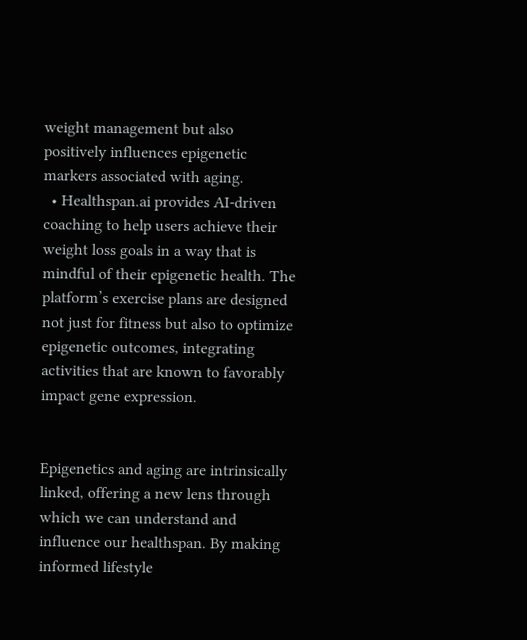weight management but also positively influences epigenetic markers associated with aging.
  • Healthspan.ai provides AI-driven coaching to help users achieve their weight loss goals in a way that is mindful of their epigenetic health. The platform’s exercise plans are designed not just for fitness but also to optimize epigenetic outcomes, integrating activities that are known to favorably impact gene expression.


Epigenetics and aging are intrinsically linked, offering a new lens through which we can understand and influence our healthspan. By making informed lifestyle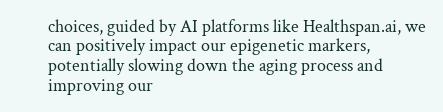choices, guided by AI platforms like Healthspan.ai, we can positively impact our epigenetic markers, potentially slowing down the aging process and improving our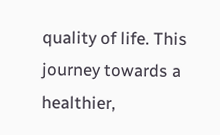quality of life. This journey towards a healthier,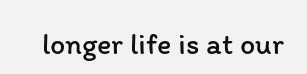longer life is at our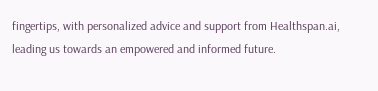fingertips, with personalized advice and support from Healthspan.ai, leading us towards an empowered and informed future.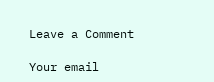Leave a Comment

Your email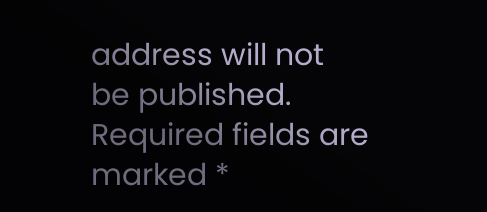address will not be published. Required fields are marked *